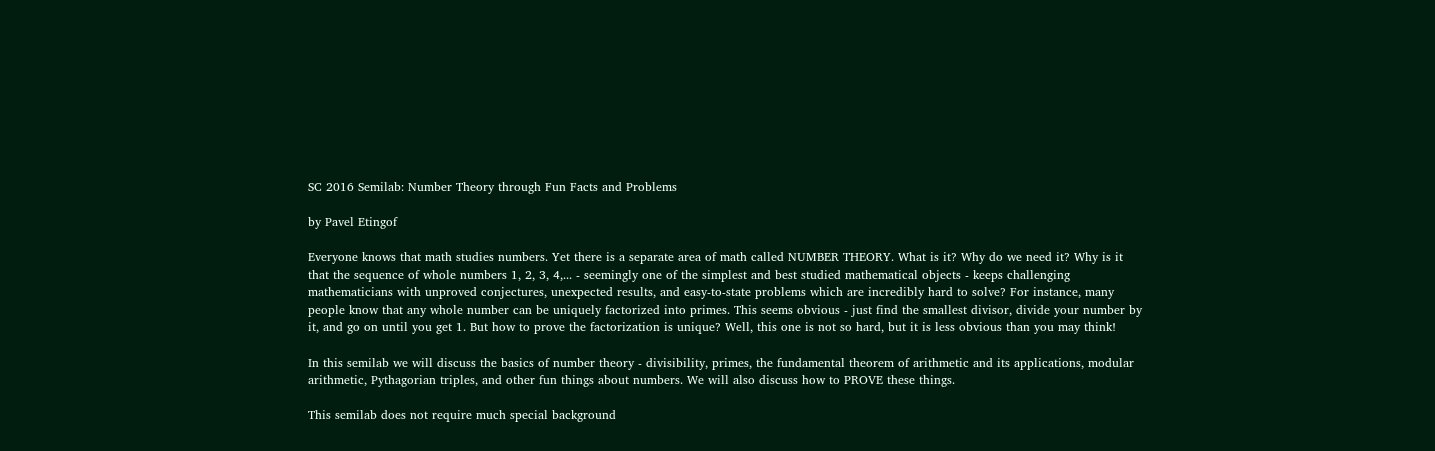SC 2016 Semilab: Number Theory through Fun Facts and Problems

by Pavel Etingof

Everyone knows that math studies numbers. Yet there is a separate area of math called NUMBER THEORY. What is it? Why do we need it? Why is it that the sequence of whole numbers 1, 2, 3, 4,... - seemingly one of the simplest and best studied mathematical objects - keeps challenging mathematicians with unproved conjectures, unexpected results, and easy-to-state problems which are incredibly hard to solve? For instance, many people know that any whole number can be uniquely factorized into primes. This seems obvious - just find the smallest divisor, divide your number by it, and go on until you get 1. But how to prove the factorization is unique? Well, this one is not so hard, but it is less obvious than you may think!

In this semilab we will discuss the basics of number theory - divisibility, primes, the fundamental theorem of arithmetic and its applications, modular arithmetic, Pythagorian triples, and other fun things about numbers. We will also discuss how to PROVE these things.

This semilab does not require much special background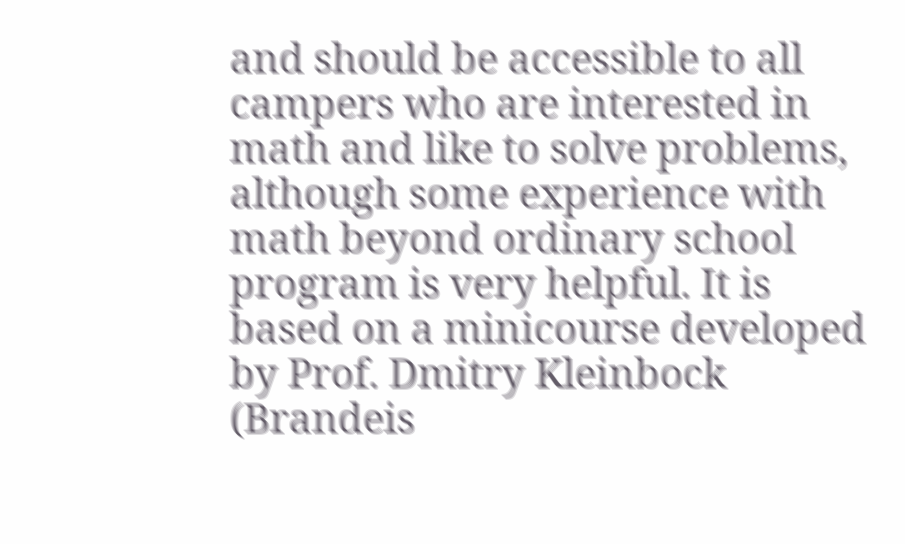and should be accessible to all campers who are interested in math and like to solve problems, although some experience with math beyond ordinary school program is very helpful. It is based on a minicourse developed by Prof. Dmitry Kleinbock (Brandeis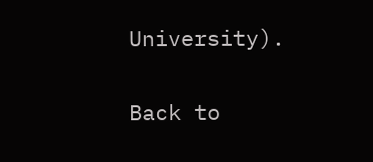University).

Back to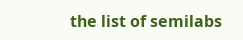the list of semilabs